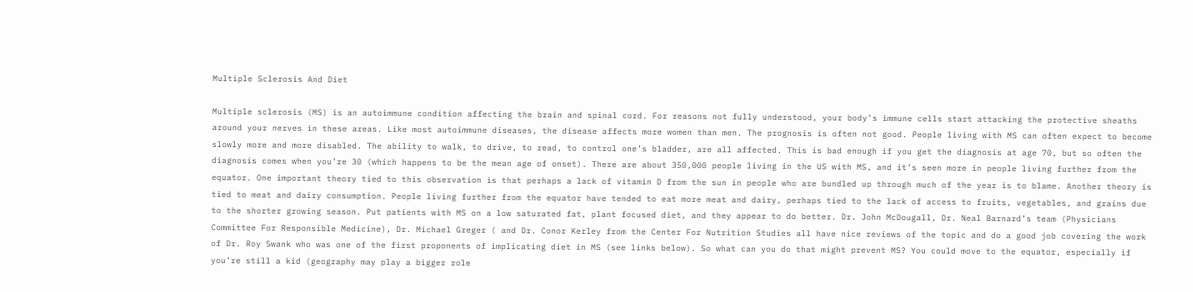Multiple Sclerosis And Diet

Multiple sclerosis (MS) is an autoimmune condition affecting the brain and spinal cord. For reasons not fully understood, your body’s immune cells start attacking the protective sheaths around your nerves in these areas. Like most autoimmune diseases, the disease affects more women than men. The prognosis is often not good. People living with MS can often expect to become slowly more and more disabled. The ability to walk, to drive, to read, to control one’s bladder, are all affected. This is bad enough if you get the diagnosis at age 70, but so often the diagnosis comes when you’re 30 (which happens to be the mean age of onset). There are about 350,000 people living in the US with MS, and it’s seen more in people living further from the equator. One important theory tied to this observation is that perhaps a lack of vitamin D from the sun in people who are bundled up through much of the year is to blame. Another theory is tied to meat and dairy consumption. People living further from the equator have tended to eat more meat and dairy, perhaps tied to the lack of access to fruits, vegetables, and grains due to the shorter growing season. Put patients with MS on a low saturated fat, plant focused diet, and they appear to do better. Dr. John McDougall, Dr. Neal Barnard’s team (Physicians Committee For Responsible Medicine), Dr. Michael Greger ( and Dr. Conor Kerley from the Center For Nutrition Studies all have nice reviews of the topic and do a good job covering the work of Dr. Roy Swank who was one of the first proponents of implicating diet in MS (see links below). So what can you do that might prevent MS? You could move to the equator, especially if you’re still a kid (geography may play a bigger role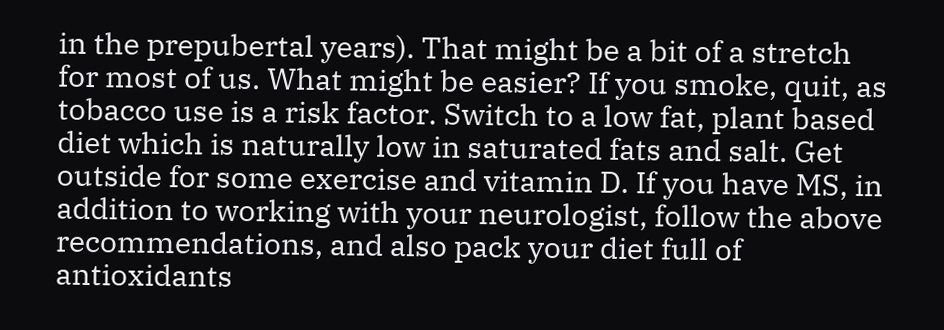in the prepubertal years). That might be a bit of a stretch for most of us. What might be easier? If you smoke, quit, as tobacco use is a risk factor. Switch to a low fat, plant based diet which is naturally low in saturated fats and salt. Get outside for some exercise and vitamin D. If you have MS, in addition to working with your neurologist, follow the above recommendations, and also pack your diet full of antioxidants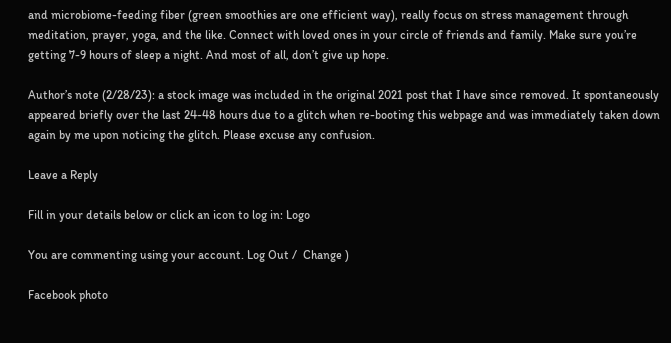and microbiome-feeding fiber (green smoothies are one efficient way), really focus on stress management through meditation, prayer, yoga, and the like. Connect with loved ones in your circle of friends and family. Make sure you’re getting 7-9 hours of sleep a night. And most of all, don’t give up hope.

Author’s note (2/28/23): a stock image was included in the original 2021 post that I have since removed. It spontaneously appeared briefly over the last 24-48 hours due to a glitch when re-booting this webpage and was immediately taken down again by me upon noticing the glitch. Please excuse any confusion.

Leave a Reply

Fill in your details below or click an icon to log in: Logo

You are commenting using your account. Log Out /  Change )

Facebook photo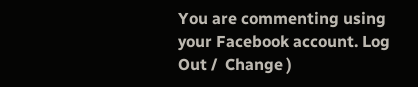You are commenting using your Facebook account. Log Out /  Change )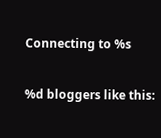Connecting to %s

%d bloggers like this: